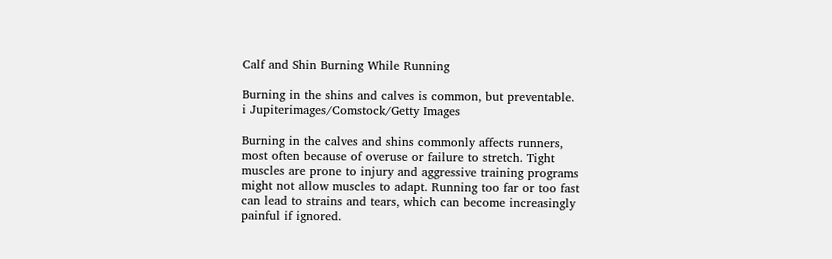Calf and Shin Burning While Running

Burning in the shins and calves is common, but preventable.
i Jupiterimages/Comstock/Getty Images

Burning in the calves and shins commonly affects runners, most often because of overuse or failure to stretch. Tight muscles are prone to injury and aggressive training programs might not allow muscles to adapt. Running too far or too fast can lead to strains and tears, which can become increasingly painful if ignored.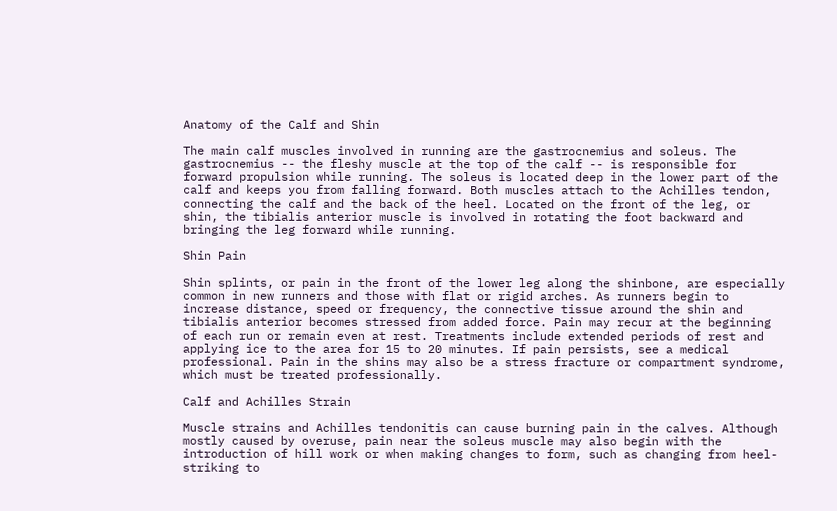Anatomy of the Calf and Shin

The main calf muscles involved in running are the gastrocnemius and soleus. The gastrocnemius -- the fleshy muscle at the top of the calf -- is responsible for forward propulsion while running. The soleus is located deep in the lower part of the calf and keeps you from falling forward. Both muscles attach to the Achilles tendon, connecting the calf and the back of the heel. Located on the front of the leg, or shin, the tibialis anterior muscle is involved in rotating the foot backward and bringing the leg forward while running.

Shin Pain

Shin splints, or pain in the front of the lower leg along the shinbone, are especially common in new runners and those with flat or rigid arches. As runners begin to increase distance, speed or frequency, the connective tissue around the shin and tibialis anterior becomes stressed from added force. Pain may recur at the beginning of each run or remain even at rest. Treatments include extended periods of rest and applying ice to the area for 15 to 20 minutes. If pain persists, see a medical professional. Pain in the shins may also be a stress fracture or compartment syndrome, which must be treated professionally.

Calf and Achilles Strain

Muscle strains and Achilles tendonitis can cause burning pain in the calves. Although mostly caused by overuse, pain near the soleus muscle may also begin with the introduction of hill work or when making changes to form, such as changing from heel-striking to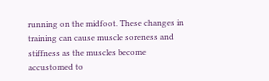running on the midfoot. These changes in training can cause muscle soreness and stiffness as the muscles become accustomed to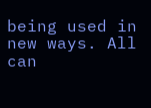being used in new ways. All can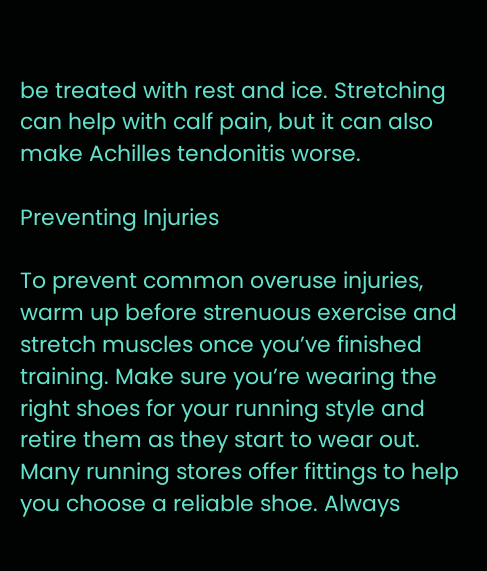be treated with rest and ice. Stretching can help with calf pain, but it can also make Achilles tendonitis worse.

Preventing Injuries

To prevent common overuse injuries, warm up before strenuous exercise and stretch muscles once you’ve finished training. Make sure you’re wearing the right shoes for your running style and retire them as they start to wear out. Many running stores offer fittings to help you choose a reliable shoe. Always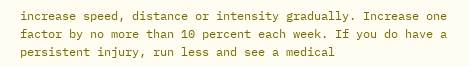increase speed, distance or intensity gradually. Increase one factor by no more than 10 percent each week. If you do have a persistent injury, run less and see a medical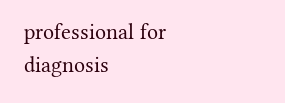professional for diagnosis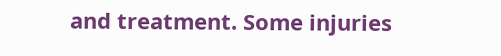and treatment. Some injuries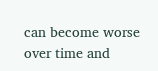can become worse over time and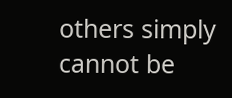others simply cannot be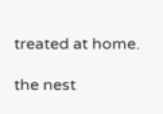treated at home.

the nest